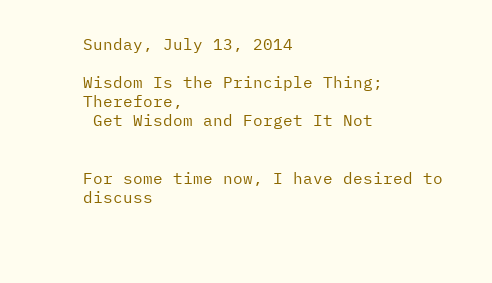Sunday, July 13, 2014

Wisdom Is the Principle Thing; Therefore,
 Get Wisdom and Forget It Not


For some time now, I have desired to discuss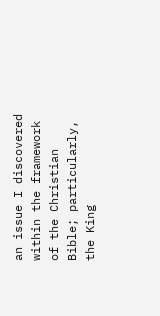an issue I discovered within the framework of the Christian Bible; particularly, the King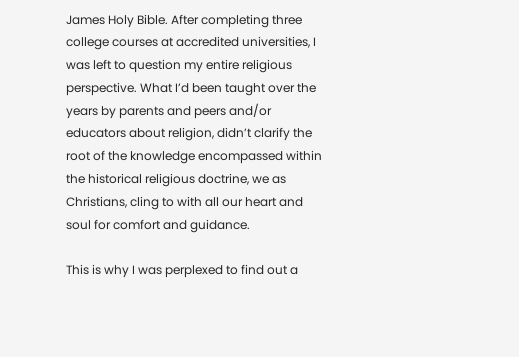James Holy Bible. After completing three college courses at accredited universities, I was left to question my entire religious perspective. What I’d been taught over the years by parents and peers and/or educators about religion, didn’t clarify the root of the knowledge encompassed within the historical religious doctrine, we as Christians, cling to with all our heart and soul for comfort and guidance.

This is why I was perplexed to find out a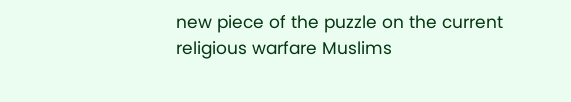new piece of the puzzle on the current religious warfare Muslims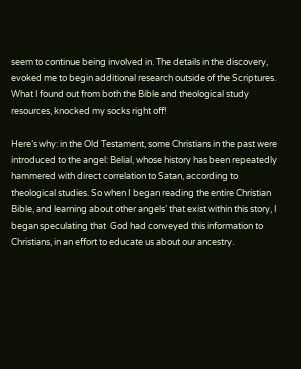seem to continue being involved in. The details in the discovery, evoked me to begin additional research outside of the Scriptures. What I found out from both the Bible and theological study resources, knocked my socks right off!

Here’s why: in the Old Testament, some Christians in the past were introduced to the angel: Belial, whose history has been repeatedly hammered with direct correlation to Satan, according to theological studies. So when I began reading the entire Christian Bible, and learning about other angels’ that exist within this story, I began speculating that  God had conveyed this information to Christians, in an effort to educate us about our ancestry.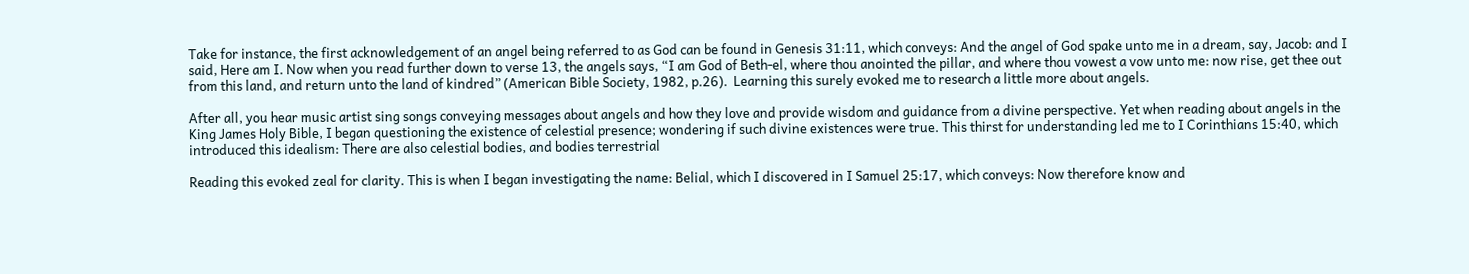Take for instance, the first acknowledgement of an angel being referred to as God can be found in Genesis 31:11, which conveys: And the angel of God spake unto me in a dream, say, Jacob: and I said, Here am I. Now when you read further down to verse 13, the angels says, “I am God of Beth-el, where thou anointed the pillar, and where thou vowest a vow unto me: now rise, get thee out from this land, and return unto the land of kindred” (American Bible Society, 1982, p.26).  Learning this surely evoked me to research a little more about angels.

After all, you hear music artist sing songs conveying messages about angels and how they love and provide wisdom and guidance from a divine perspective. Yet when reading about angels in the King James Holy Bible, I began questioning the existence of celestial presence; wondering if such divine existences were true. This thirst for understanding led me to I Corinthians 15:40, which introduced this idealism: There are also celestial bodies, and bodies terrestrial

Reading this evoked zeal for clarity. This is when I began investigating the name: Belial, which I discovered in I Samuel 25:17, which conveys: Now therefore know and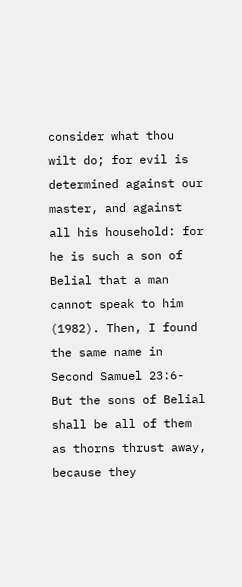consider what thou wilt do; for evil is determined against our master, and against all his household: for he is such a son of Belial that a man cannot speak to him (1982). Then, I found the same name in Second Samuel 23:6- But the sons of Belial shall be all of them as thorns thrust away, because they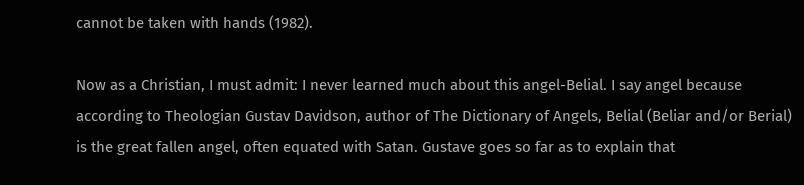cannot be taken with hands (1982).

Now as a Christian, I must admit: I never learned much about this angel-Belial. I say angel because according to Theologian Gustav Davidson, author of The Dictionary of Angels, Belial (Beliar and/or Berial) is the great fallen angel, often equated with Satan. Gustave goes so far as to explain that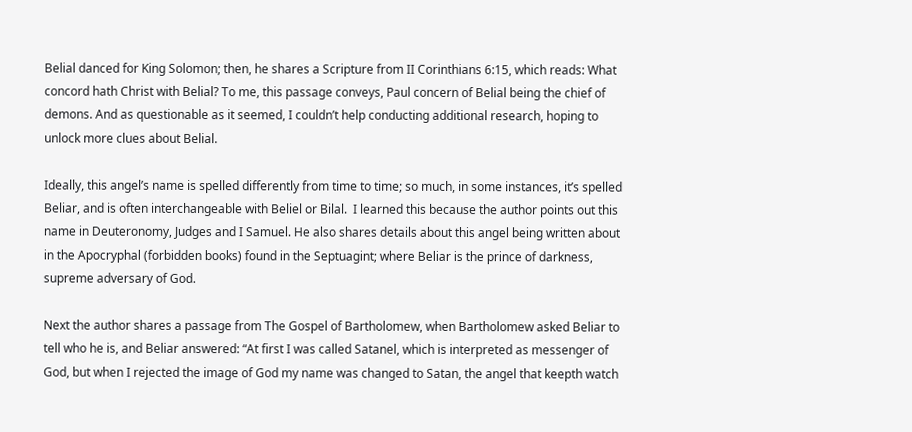Belial danced for King Solomon; then, he shares a Scripture from II Corinthians 6:15, which reads: What concord hath Christ with Belial? To me, this passage conveys, Paul concern of Belial being the chief of demons. And as questionable as it seemed, I couldn’t help conducting additional research, hoping to unlock more clues about Belial.

Ideally, this angel’s name is spelled differently from time to time; so much, in some instances, it’s spelled Beliar, and is often interchangeable with Beliel or Bilal.  I learned this because the author points out this name in Deuteronomy, Judges and I Samuel. He also shares details about this angel being written about in the Apocryphal (forbidden books) found in the Septuagint; where Beliar is the prince of darkness, supreme adversary of God.

Next the author shares a passage from The Gospel of Bartholomew, when Bartholomew asked Beliar to tell who he is, and Beliar answered: “At first I was called Satanel, which is interpreted as messenger of God, but when I rejected the image of God my name was changed to Satan, the angel that keepth watch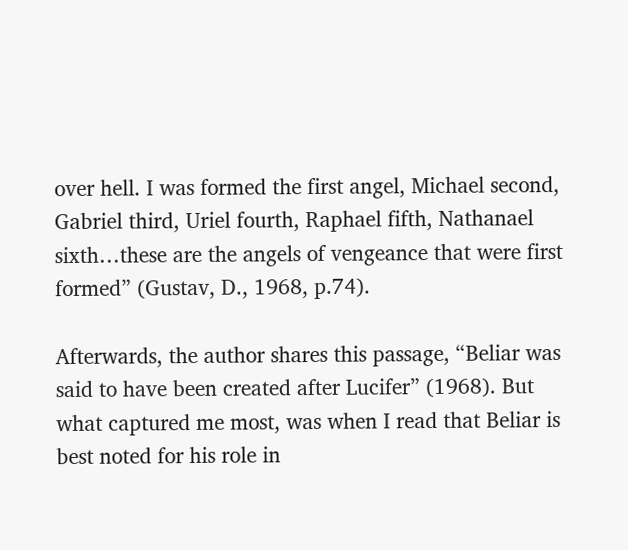over hell. I was formed the first angel, Michael second, Gabriel third, Uriel fourth, Raphael fifth, Nathanael sixth…these are the angels of vengeance that were first formed” (Gustav, D., 1968, p.74).

Afterwards, the author shares this passage, “Beliar was said to have been created after Lucifer” (1968). But what captured me most, was when I read that Beliar is best noted for his role in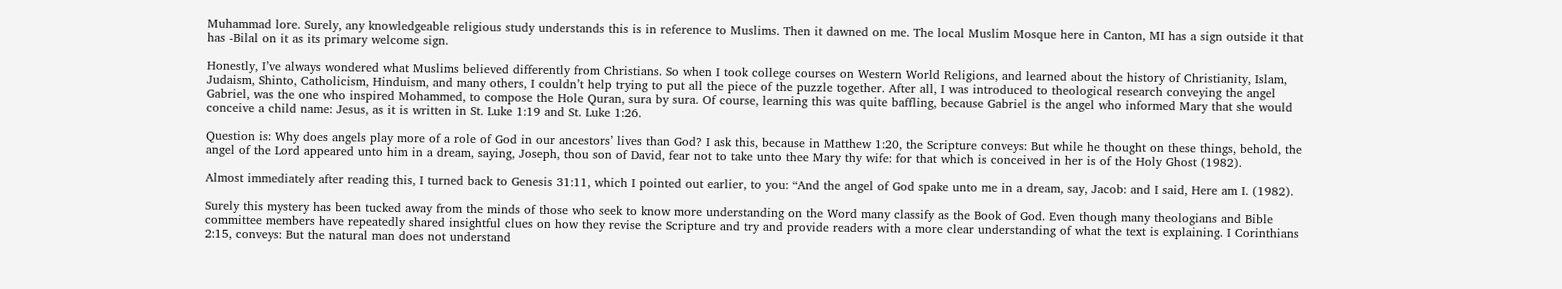Muhammad lore. Surely, any knowledgeable religious study understands this is in reference to Muslims. Then it dawned on me. The local Muslim Mosque here in Canton, MI has a sign outside it that has -Bilal on it as its primary welcome sign.

Honestly, I’ve always wondered what Muslims believed differently from Christians. So when I took college courses on Western World Religions, and learned about the history of Christianity, Islam, Judaism, Shinto, Catholicism, Hinduism, and many others, I couldn’t help trying to put all the piece of the puzzle together. After all, I was introduced to theological research conveying the angel Gabriel, was the one who inspired Mohammed, to compose the Hole Quran, sura by sura. Of course, learning this was quite baffling, because Gabriel is the angel who informed Mary that she would conceive a child name: Jesus, as it is written in St. Luke 1:19 and St. Luke 1:26.

Question is: Why does angels play more of a role of God in our ancestors’ lives than God? I ask this, because in Matthew 1:20, the Scripture conveys: But while he thought on these things, behold, the angel of the Lord appeared unto him in a dream, saying, Joseph, thou son of David, fear not to take unto thee Mary thy wife: for that which is conceived in her is of the Holy Ghost (1982).

Almost immediately after reading this, I turned back to Genesis 31:11, which I pointed out earlier, to you: “And the angel of God spake unto me in a dream, say, Jacob: and I said, Here am I. (1982).

Surely this mystery has been tucked away from the minds of those who seek to know more understanding on the Word many classify as the Book of God. Even though many theologians and Bible committee members have repeatedly shared insightful clues on how they revise the Scripture and try and provide readers with a more clear understanding of what the text is explaining. I Corinthians 2:15, conveys: But the natural man does not understand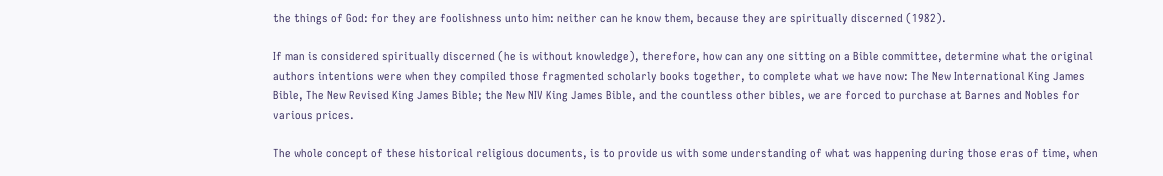the things of God: for they are foolishness unto him: neither can he know them, because they are spiritually discerned (1982).

If man is considered spiritually discerned (he is without knowledge), therefore, how can any one sitting on a Bible committee, determine what the original authors intentions were when they compiled those fragmented scholarly books together, to complete what we have now: The New International King James Bible, The New Revised King James Bible; the New NIV King James Bible, and the countless other bibles, we are forced to purchase at Barnes and Nobles for various prices.

The whole concept of these historical religious documents, is to provide us with some understanding of what was happening during those eras of time, when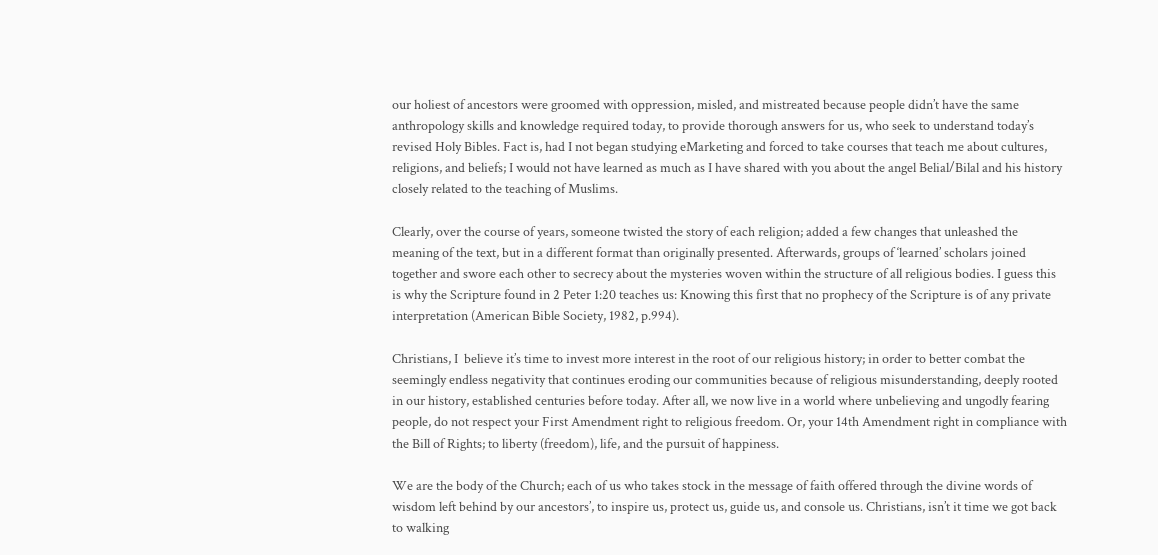our holiest of ancestors were groomed with oppression, misled, and mistreated because people didn’t have the same anthropology skills and knowledge required today, to provide thorough answers for us, who seek to understand today’s revised Holy Bibles. Fact is, had I not began studying eMarketing and forced to take courses that teach me about cultures, religions, and beliefs; I would not have learned as much as I have shared with you about the angel Belial/Bilal and his history closely related to the teaching of Muslims.

Clearly, over the course of years, someone twisted the story of each religion; added a few changes that unleashed the meaning of the text, but in a different format than originally presented. Afterwards, groups of ‘learned’ scholars joined together and swore each other to secrecy about the mysteries woven within the structure of all religious bodies. I guess this is why the Scripture found in 2 Peter 1:20 teaches us: Knowing this first that no prophecy of the Scripture is of any private interpretation (American Bible Society, 1982, p.994).

Christians, I  believe it’s time to invest more interest in the root of our religious history; in order to better combat the seemingly endless negativity that continues eroding our communities because of religious misunderstanding, deeply rooted in our history, established centuries before today. After all, we now live in a world where unbelieving and ungodly fearing people, do not respect your First Amendment right to religious freedom. Or, your 14th Amendment right in compliance with the Bill of Rights; to liberty (freedom), life, and the pursuit of happiness.

We are the body of the Church; each of us who takes stock in the message of faith offered through the divine words of wisdom left behind by our ancestors’, to inspire us, protect us, guide us, and console us. Christians, isn’t it time we got back to walking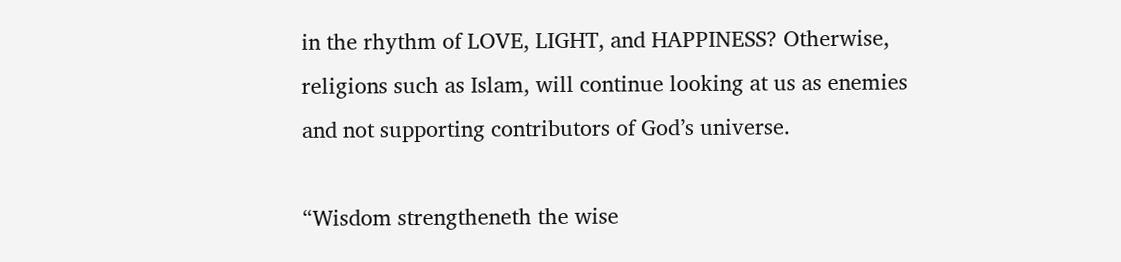in the rhythm of LOVE, LIGHT, and HAPPINESS? Otherwise, religions such as Islam, will continue looking at us as enemies and not supporting contributors of God’s universe.

“Wisdom strengtheneth the wise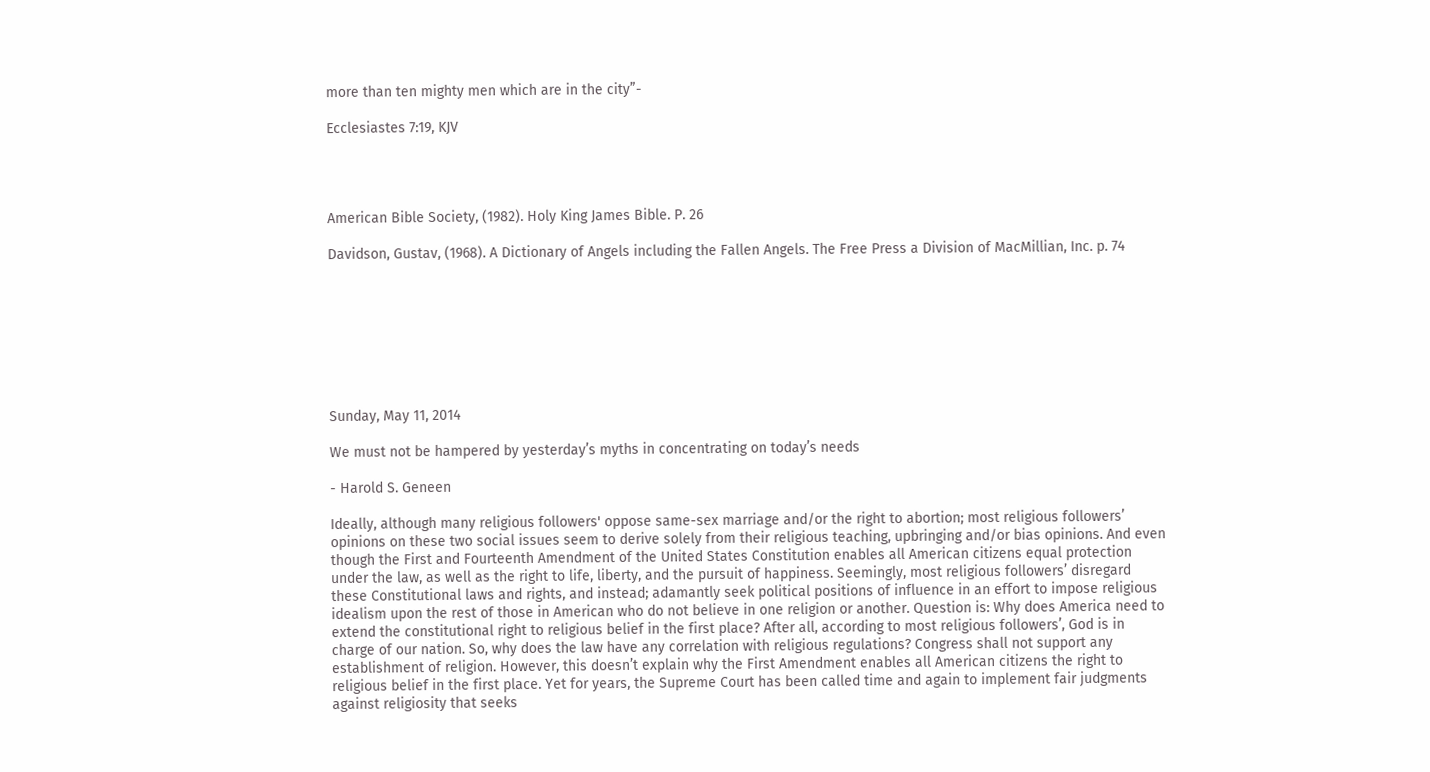more than ten mighty men which are in the city”-

Ecclesiastes 7:19, KJV




American Bible Society, (1982). Holy King James Bible. P. 26

Davidson, Gustav, (1968). A Dictionary of Angels including the Fallen Angels. The Free Press a Division of MacMillian, Inc. p. 74








Sunday, May 11, 2014

We must not be hampered by yesterday’s myths in concentrating on today’s needs

- Harold S. Geneen

Ideally, although many religious followers' oppose same-sex marriage and/or the right to abortion; most religious followers’ opinions on these two social issues seem to derive solely from their religious teaching, upbringing and/or bias opinions. And even though the First and Fourteenth Amendment of the United States Constitution enables all American citizens equal protection under the law, as well as the right to life, liberty, and the pursuit of happiness. Seemingly, most religious followers’ disregard these Constitutional laws and rights, and instead; adamantly seek political positions of influence in an effort to impose religious idealism upon the rest of those in American who do not believe in one religion or another. Question is: Why does America need to extend the constitutional right to religious belief in the first place? After all, according to most religious followers’, God is in charge of our nation. So, why does the law have any correlation with religious regulations? Congress shall not support any establishment of religion. However, this doesn’t explain why the First Amendment enables all American citizens the right to religious belief in the first place. Yet for years, the Supreme Court has been called time and again to implement fair judgments against religiosity that seeks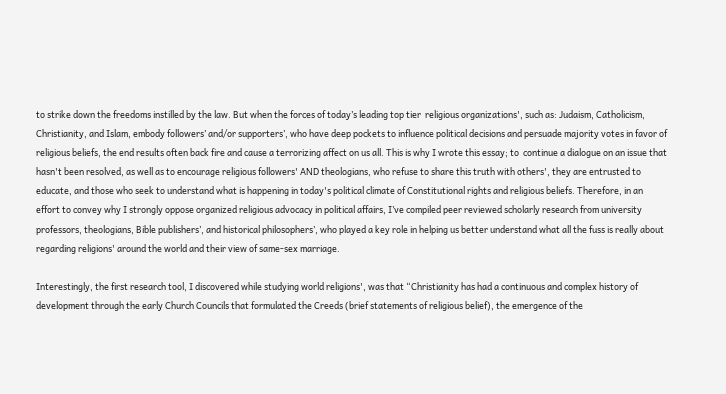to strike down the freedoms instilled by the law. But when the forces of today’s leading top tier  religious organizations', such as: Judaism, Catholicism, Christianity, and Islam, embody followers’ and/or supporters’, who have deep pockets to influence political decisions and persuade majority votes in favor of religious beliefs, the end results often back fire and cause a terrorizing affect on us all. This is why I wrote this essay; to  continue a dialogue on an issue that hasn't been resolved, as well as to encourage religious followers' AND theologians, who refuse to share this truth with others', they are entrusted to educate, and those who seek to understand what is happening in today's political climate of Constitutional rights and religious beliefs. Therefore, in an effort to convey why I strongly oppose organized religious advocacy in political affairs, I’ve compiled peer reviewed scholarly research from university professors, theologians, Bible publishers’, and historical philosophers’, who played a key role in helping us better understand what all the fuss is really about regarding religions' around the world and their view of same-sex marriage.

Interestingly, the first research tool, I discovered while studying world religions', was that “Christianity has had a continuous and complex history of development through the early Church Councils that formulated the Creeds (brief statements of religious belief), the emergence of the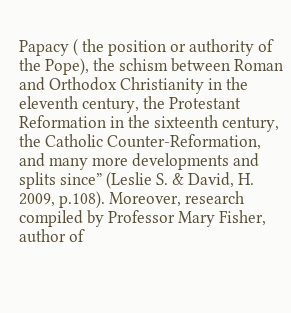Papacy ( the position or authority of the Pope), the schism between Roman and Orthodox Christianity in the eleventh century, the Protestant Reformation in the sixteenth century, the Catholic Counter-Reformation, and many more developments and splits since” (Leslie S. & David, H. 2009, p.108). Moreover, research compiled by Professor Mary Fisher, author of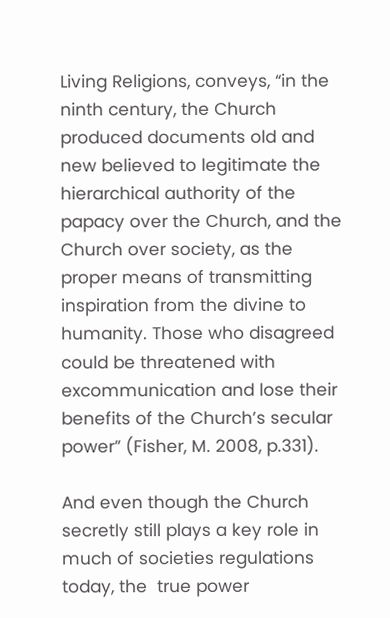Living Religions, conveys, “in the ninth century, the Church produced documents old and new believed to legitimate the hierarchical authority of the papacy over the Church, and the Church over society, as the proper means of transmitting inspiration from the divine to humanity. Those who disagreed could be threatened with excommunication and lose their benefits of the Church’s secular power” (Fisher, M. 2008, p.331).

And even though the Church secretly still plays a key role in much of societies regulations today, the  true power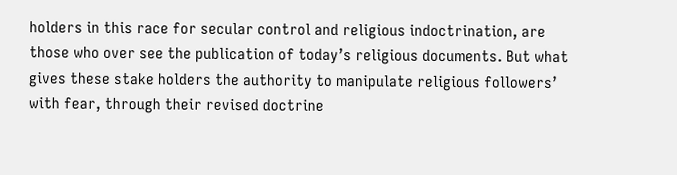holders in this race for secular control and religious indoctrination, are those who over see the publication of today’s religious documents. But what gives these stake holders the authority to manipulate religious followers’ with fear, through their revised doctrine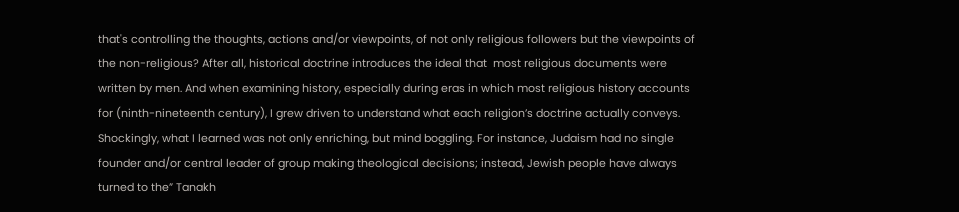that's controlling the thoughts, actions and/or viewpoints, of not only religious followers but the viewpoints of the non-religious? After all, historical doctrine introduces the ideal that  most religious documents were written by men. And when examining history, especially during eras in which most religious history accounts for (ninth-nineteenth century), I grew driven to understand what each religion’s doctrine actually conveys. Shockingly, what I learned was not only enriching, but mind boggling. For instance, Judaism had no single founder and/or central leader of group making theological decisions; instead, Jewish people have always turned to the” Tanakh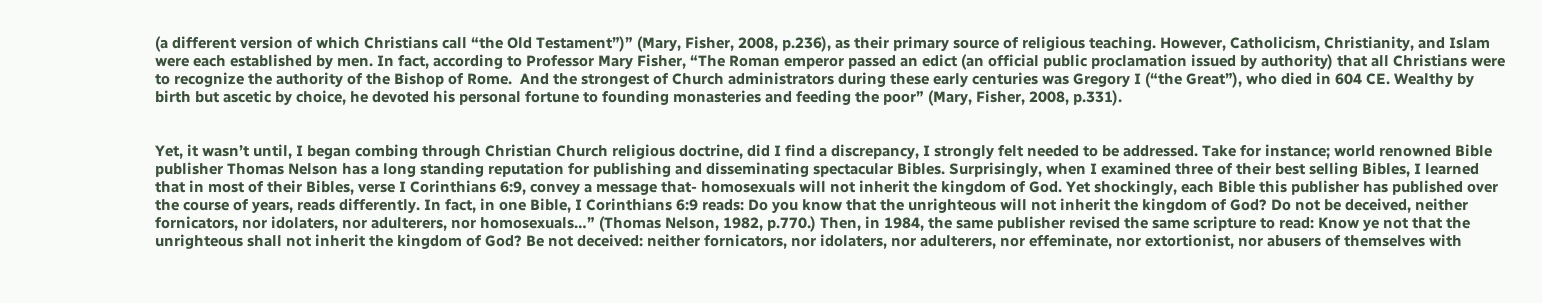(a different version of which Christians call “the Old Testament”)” (Mary, Fisher, 2008, p.236), as their primary source of religious teaching. However, Catholicism, Christianity, and Islam were each established by men. In fact, according to Professor Mary Fisher, “The Roman emperor passed an edict (an official public proclamation issued by authority) that all Christians were to recognize the authority of the Bishop of Rome.  And the strongest of Church administrators during these early centuries was Gregory I (“the Great”), who died in 604 CE. Wealthy by birth but ascetic by choice, he devoted his personal fortune to founding monasteries and feeding the poor” (Mary, Fisher, 2008, p.331).


Yet, it wasn’t until, I began combing through Christian Church religious doctrine, did I find a discrepancy, I strongly felt needed to be addressed. Take for instance; world renowned Bible publisher Thomas Nelson has a long standing reputation for publishing and disseminating spectacular Bibles. Surprisingly, when I examined three of their best selling Bibles, I learned that in most of their Bibles, verse I Corinthians 6:9, convey a message that- homosexuals will not inherit the kingdom of God. Yet shockingly, each Bible this publisher has published over the course of years, reads differently. In fact, in one Bible, I Corinthians 6:9 reads: Do you know that the unrighteous will not inherit the kingdom of God? Do not be deceived, neither fornicators, nor idolaters, nor adulterers, nor homosexuals…” (Thomas Nelson, 1982, p.770.) Then, in 1984, the same publisher revised the same scripture to read: Know ye not that the unrighteous shall not inherit the kingdom of God? Be not deceived: neither fornicators, nor idolaters, nor adulterers, nor effeminate, nor extortionist, nor abusers of themselves with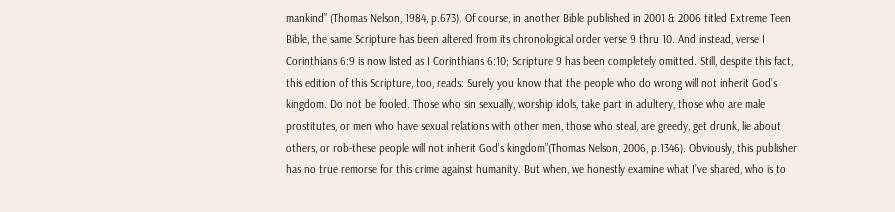mankind” (Thomas Nelson, 1984, p.673). Of course, in another Bible published in 2001 & 2006 titled Extreme Teen Bible, the same Scripture has been altered from its chronological order verse 9 thru 10. And instead, verse I Corinthians 6:9 is now listed as I Corinthians 6:10; Scripture 9 has been completely omitted. Still, despite this fact, this edition of this Scripture, too, reads: Surely you know that the people who do wrong will not inherit God’s kingdom. Do not be fooled. Those who sin sexually, worship idols, take part in adultery, those who are male prostitutes, or men who have sexual relations with other men, those who steal, are greedy, get drunk, lie about others, or rob-these people will not inherit God’s kingdom”(Thomas Nelson, 2006, p.1346). Obviously, this publisher has no true remorse for this crime against humanity. But when, we honestly examine what I’ve shared, who is to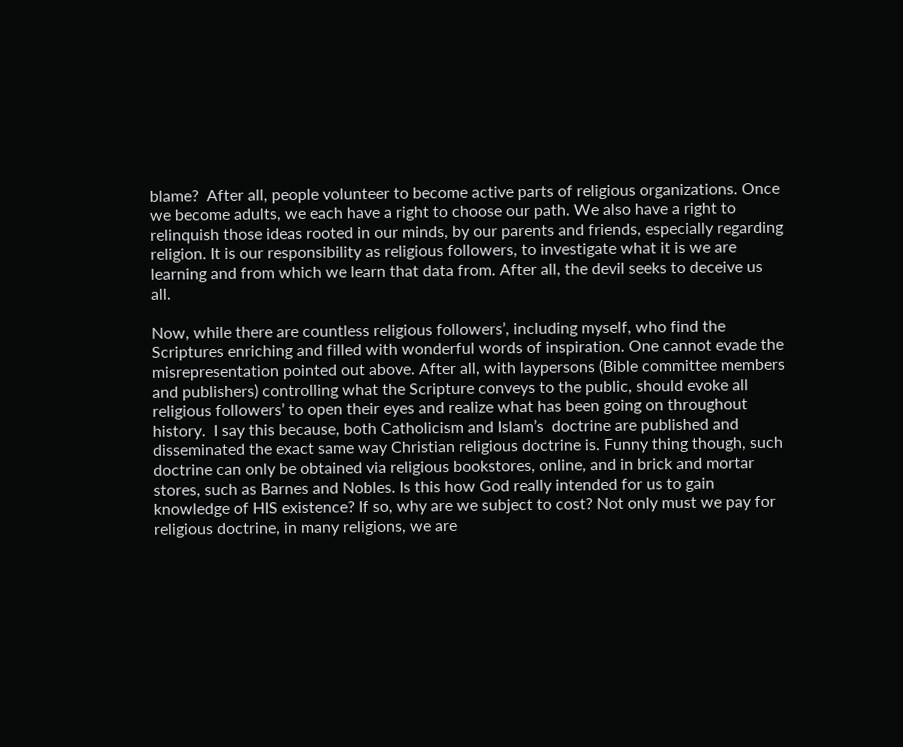blame?  After all, people volunteer to become active parts of religious organizations. Once we become adults, we each have a right to choose our path. We also have a right to relinquish those ideas rooted in our minds, by our parents and friends, especially regarding religion. It is our responsibility as religious followers, to investigate what it is we are learning and from which we learn that data from. After all, the devil seeks to deceive us all.

Now, while there are countless religious followers’, including myself, who find the Scriptures enriching and filled with wonderful words of inspiration. One cannot evade the misrepresentation pointed out above. After all, with laypersons (Bible committee members and publishers) controlling what the Scripture conveys to the public, should evoke all religious followers’ to open their eyes and realize what has been going on throughout history.  I say this because, both Catholicism and Islam’s  doctrine are published and disseminated the exact same way Christian religious doctrine is. Funny thing though, such doctrine can only be obtained via religious bookstores, online, and in brick and mortar stores, such as Barnes and Nobles. Is this how God really intended for us to gain knowledge of HIS existence? If so, why are we subject to cost? Not only must we pay for religious doctrine, in many religions, we are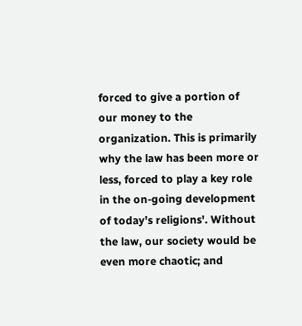forced to give a portion of our money to the organization. This is primarily why the law has been more or less, forced to play a key role in the on-going development of today’s religions'. Without the law, our society would be even more chaotic; and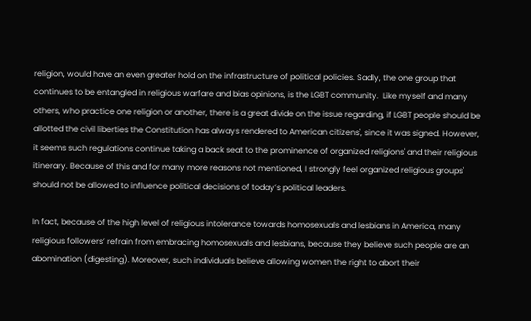religion, would have an even greater hold on the infrastructure of political policies. Sadly, the one group that continues to be entangled in religious warfare and bias opinions, is the LGBT community.  Like myself and many others, who practice one religion or another, there is a great divide on the issue regarding, if LGBT people should be allotted the civil liberties the Constitution has always rendered to American citizens', since it was signed. However, it seems such regulations continue taking a back seat to the prominence of organized religions' and their religious itinerary. Because of this and for many more reasons not mentioned, I strongly feel organized religious groups' should not be allowed to influence political decisions of today’s political leaders.

In fact, because of the high level of religious intolerance towards homosexuals and lesbians in America, many religious followers’ refrain from embracing homosexuals and lesbians, because they believe such people are an abomination (digesting). Moreover, such individuals believe allowing women the right to abort their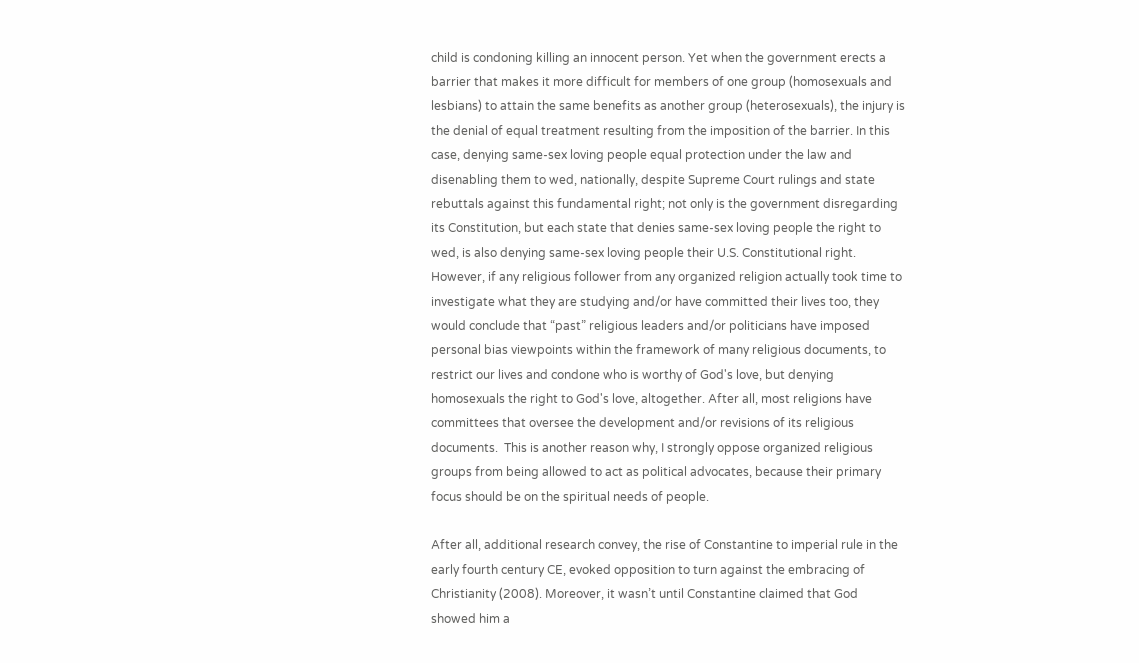child is condoning killing an innocent person. Yet when the government erects a barrier that makes it more difficult for members of one group (homosexuals and lesbians) to attain the same benefits as another group (heterosexuals), the injury is the denial of equal treatment resulting from the imposition of the barrier. In this case, denying same-sex loving people equal protection under the law and disenabling them to wed, nationally, despite Supreme Court rulings and state rebuttals against this fundamental right; not only is the government disregarding its Constitution, but each state that denies same-sex loving people the right to wed, is also denying same-sex loving people their U.S. Constitutional right. However, if any religious follower from any organized religion actually took time to investigate what they are studying and/or have committed their lives too, they would conclude that “past” religious leaders and/or politicians have imposed personal bias viewpoints within the framework of many religious documents, to restrict our lives and condone who is worthy of God's love, but denying homosexuals the right to God's love, altogether. After all, most religions have committees that oversee the development and/or revisions of its religious documents.  This is another reason why, I strongly oppose organized religious groups from being allowed to act as political advocates, because their primary focus should be on the spiritual needs of people.

After all, additional research convey, the rise of Constantine to imperial rule in the early fourth century CE, evoked opposition to turn against the embracing of Christianity (2008). Moreover, it wasn’t until Constantine claimed that God showed him a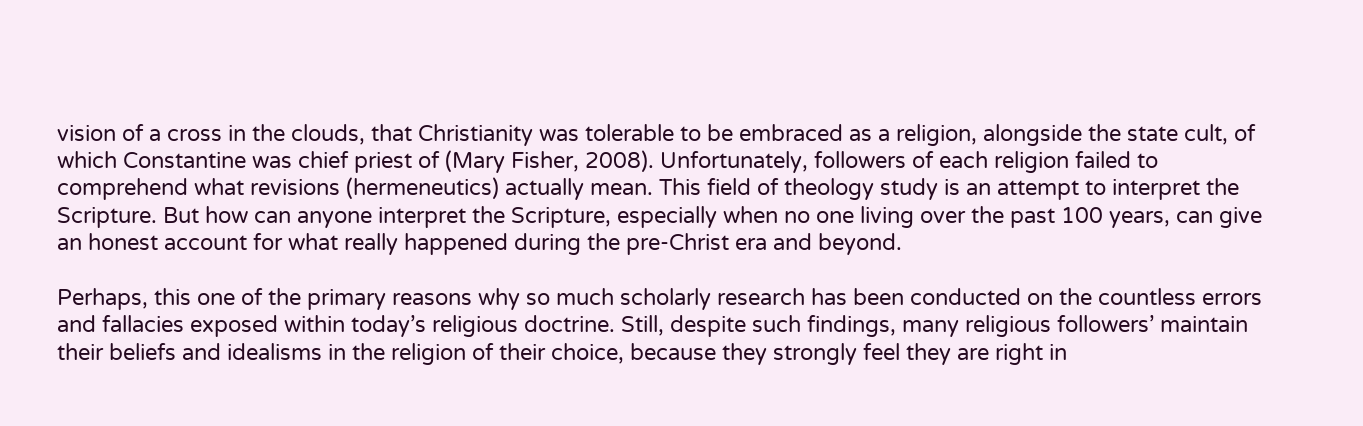vision of a cross in the clouds, that Christianity was tolerable to be embraced as a religion, alongside the state cult, of which Constantine was chief priest of (Mary Fisher, 2008). Unfortunately, followers of each religion failed to comprehend what revisions (hermeneutics) actually mean. This field of theology study is an attempt to interpret the Scripture. But how can anyone interpret the Scripture, especially when no one living over the past 100 years, can give an honest account for what really happened during the pre-Christ era and beyond.

Perhaps, this one of the primary reasons why so much scholarly research has been conducted on the countless errors and fallacies exposed within today’s religious doctrine. Still, despite such findings, many religious followers’ maintain their beliefs and idealisms in the religion of their choice, because they strongly feel they are right in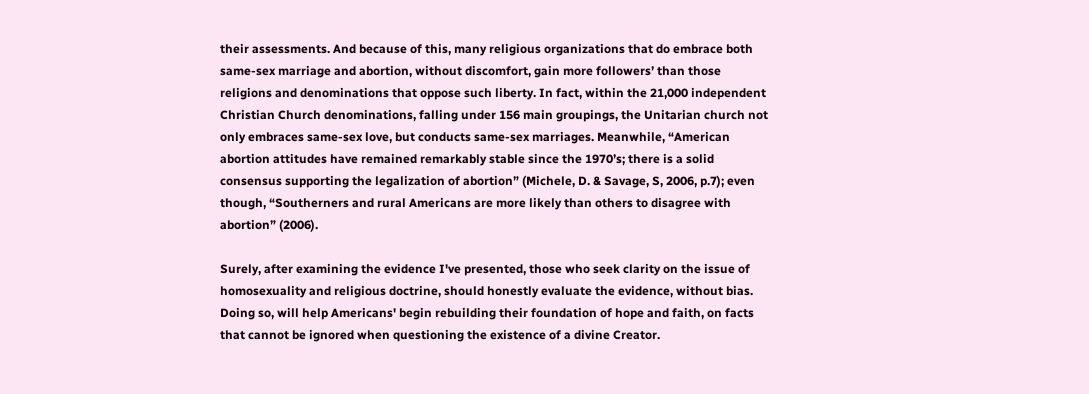their assessments. And because of this, many religious organizations that do embrace both same-sex marriage and abortion, without discomfort, gain more followers’ than those religions and denominations that oppose such liberty. In fact, within the 21,000 independent Christian Church denominations, falling under 156 main groupings, the Unitarian church not only embraces same-sex love, but conducts same-sex marriages. Meanwhile, “American abortion attitudes have remained remarkably stable since the 1970’s; there is a solid consensus supporting the legalization of abortion” (Michele, D. & Savage, S, 2006, p.7); even though, “Southerners and rural Americans are more likely than others to disagree with abortion” (2006).

Surely, after examining the evidence I've presented, those who seek clarity on the issue of homosexuality and religious doctrine, should honestly evaluate the evidence, without bias. Doing so, will help Americans' begin rebuilding their foundation of hope and faith, on facts that cannot be ignored when questioning the existence of a divine Creator.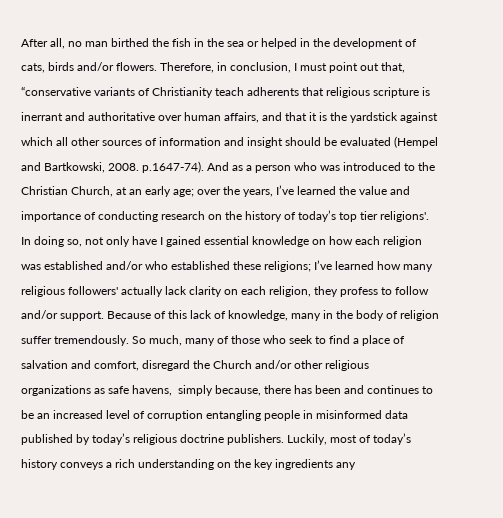After all, no man birthed the fish in the sea or helped in the development of cats, birds and/or flowers. Therefore, in conclusion, I must point out that, “conservative variants of Christianity teach adherents that religious scripture is inerrant and authoritative over human affairs, and that it is the yardstick against which all other sources of information and insight should be evaluated (Hempel and Bartkowski, 2008. p.1647-74). And as a person who was introduced to the Christian Church, at an early age; over the years, I’ve learned the value and importance of conducting research on the history of today’s top tier religions'. In doing so, not only have I gained essential knowledge on how each religion was established and/or who established these religions; I’ve learned how many religious followers' actually lack clarity on each religion, they profess to follow and/or support. Because of this lack of knowledge, many in the body of religion suffer tremendously. So much, many of those who seek to find a place of salvation and comfort, disregard the Church and/or other religious organizations as safe havens,  simply because, there has been and continues to be an increased level of corruption entangling people in misinformed data published by today’s religious doctrine publishers. Luckily, most of today’s history conveys a rich understanding on the key ingredients any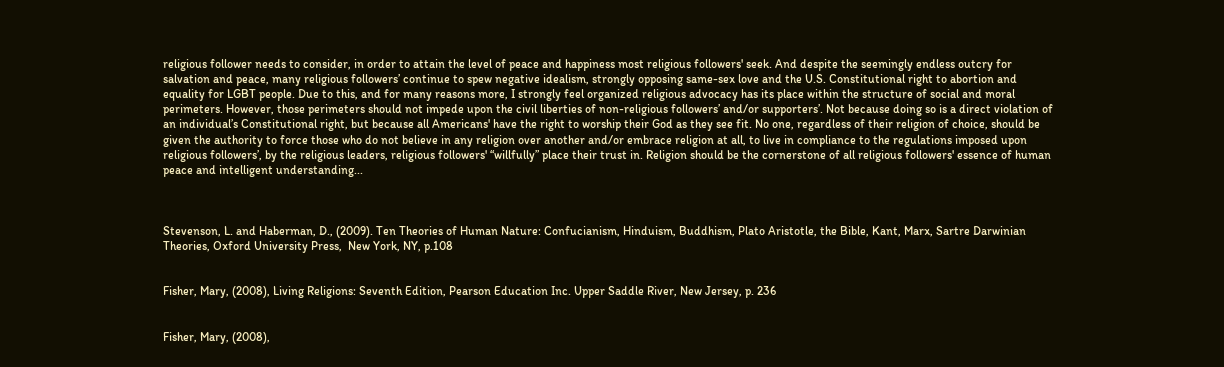religious follower needs to consider, in order to attain the level of peace and happiness most religious followers' seek. And despite the seemingly endless outcry for salvation and peace, many religious followers’ continue to spew negative idealism, strongly opposing same-sex love and the U.S. Constitutional right to abortion and equality for LGBT people. Due to this, and for many reasons more, I strongly feel organized religious advocacy has its place within the structure of social and moral perimeters. However, those perimeters should not impede upon the civil liberties of non-religious followers’ and/or supporters’. Not because doing so is a direct violation of an individual’s Constitutional right, but because all Americans' have the right to worship their God as they see fit. No one, regardless of their religion of choice, should be given the authority to force those who do not believe in any religion over another and/or embrace religion at all, to live in compliance to the regulations imposed upon religious followers’, by the religious leaders, religious followers' “willfully” place their trust in. Religion should be the cornerstone of all religious followers' essence of human peace and intelligent understanding...



Stevenson, L. and Haberman, D., (2009). Ten Theories of Human Nature: Confucianism, Hinduism, Buddhism, Plato Aristotle, the Bible, Kant, Marx, Sartre Darwinian Theories, Oxford University Press,  New York, NY, p.108


Fisher, Mary, (2008), Living Religions: Seventh Edition, Pearson Education Inc. Upper Saddle River, New Jersey, p. 236


Fisher, Mary, (2008),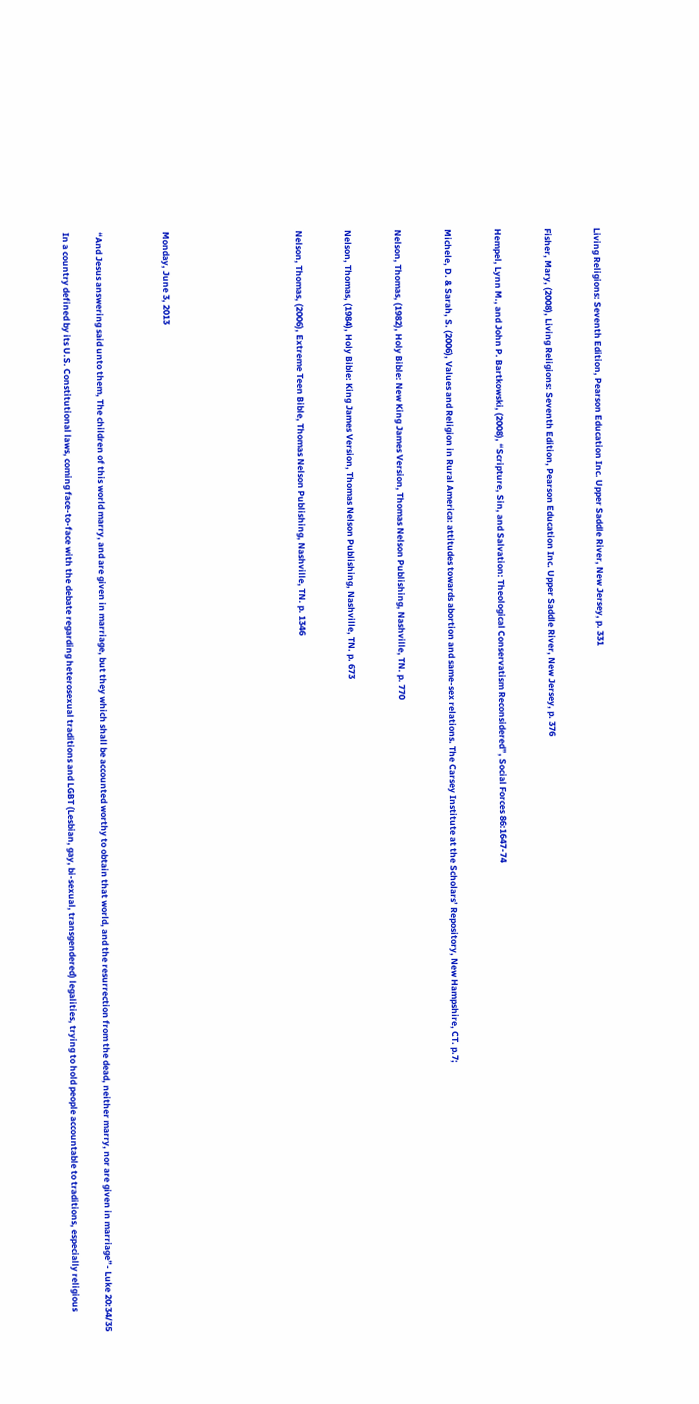Living Religions: Seventh Edition, Pearson Education Inc. Upper Saddle River, New Jersey, p. 331


Fisher, Mary, (2008), Living Religions: Seventh Edition, Pearson Education Inc. Upper Saddle River, New Jersey, p. 376


Hempel, Lynn M., and John P. Bartkowski, (2008), “Scripture, Sin, and Salvation: Theological Conservatism Reconsidered”, Social Forces 86:1647-74


Michele, D. & Sarah, S. (2006), Values and Religion in Rural America: attitudes towards abortion and same-sex relations. The Carsey Institute at the Scholars’ Repository, New Hampshire, CT. p.7;


Nelson, Thomas, (1982), Holy Bible: New King James Version, Thomas Nelson Publishing, Nashville, TN. p. 770


Nelson, Thomas, (1984), Holy Bible: King James Version, Thomas Nelson Publishing, Nashville, TN. p. 673


Nelson, Thomas, (2006), Extreme Teen Bible, Thomas Nelson Publishing, Nashville, TN. p. 1346







Monday, June 3, 2013



“And Jesus answering said unto them, The children of this world marry, and are given in marriage, but they which shall be accounted worthy to obtain that world, and the resurrection from the dead, neither marry, nor are given in marriage”- Luke 20:34/35

In a country defined by its U.S. Constitutional laws, coming face-to-face with the debate regarding heterosexual traditions and LGBT (Lesbian, gay, bi-sexual, transgendered) legalities, trying to hold people accountable to traditions, especially religious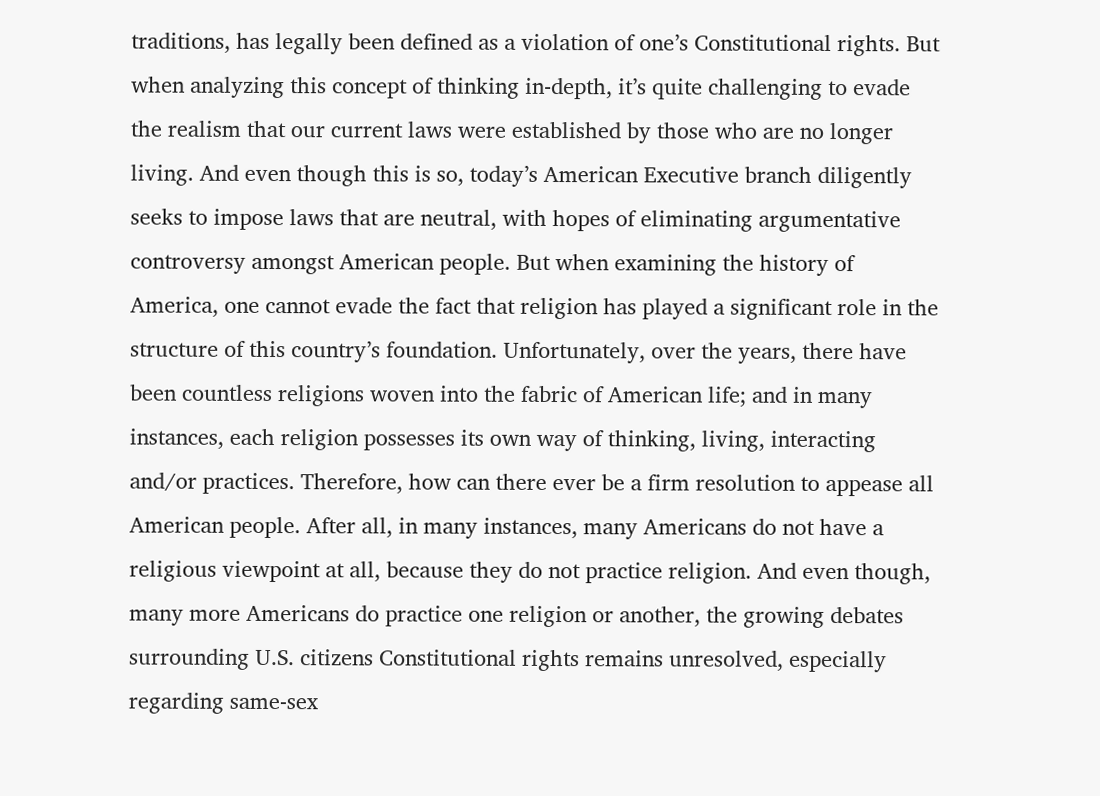traditions, has legally been defined as a violation of one’s Constitutional rights. But when analyzing this concept of thinking in-depth, it’s quite challenging to evade the realism that our current laws were established by those who are no longer living. And even though this is so, today’s American Executive branch diligently seeks to impose laws that are neutral, with hopes of eliminating argumentative controversy amongst American people. But when examining the history of America, one cannot evade the fact that religion has played a significant role in the structure of this country’s foundation. Unfortunately, over the years, there have been countless religions woven into the fabric of American life; and in many instances, each religion possesses its own way of thinking, living, interacting and/or practices. Therefore, how can there ever be a firm resolution to appease all American people. After all, in many instances, many Americans do not have a religious viewpoint at all, because they do not practice religion. And even though, many more Americans do practice one religion or another, the growing debates surrounding U.S. citizens Constitutional rights remains unresolved, especially regarding same-sex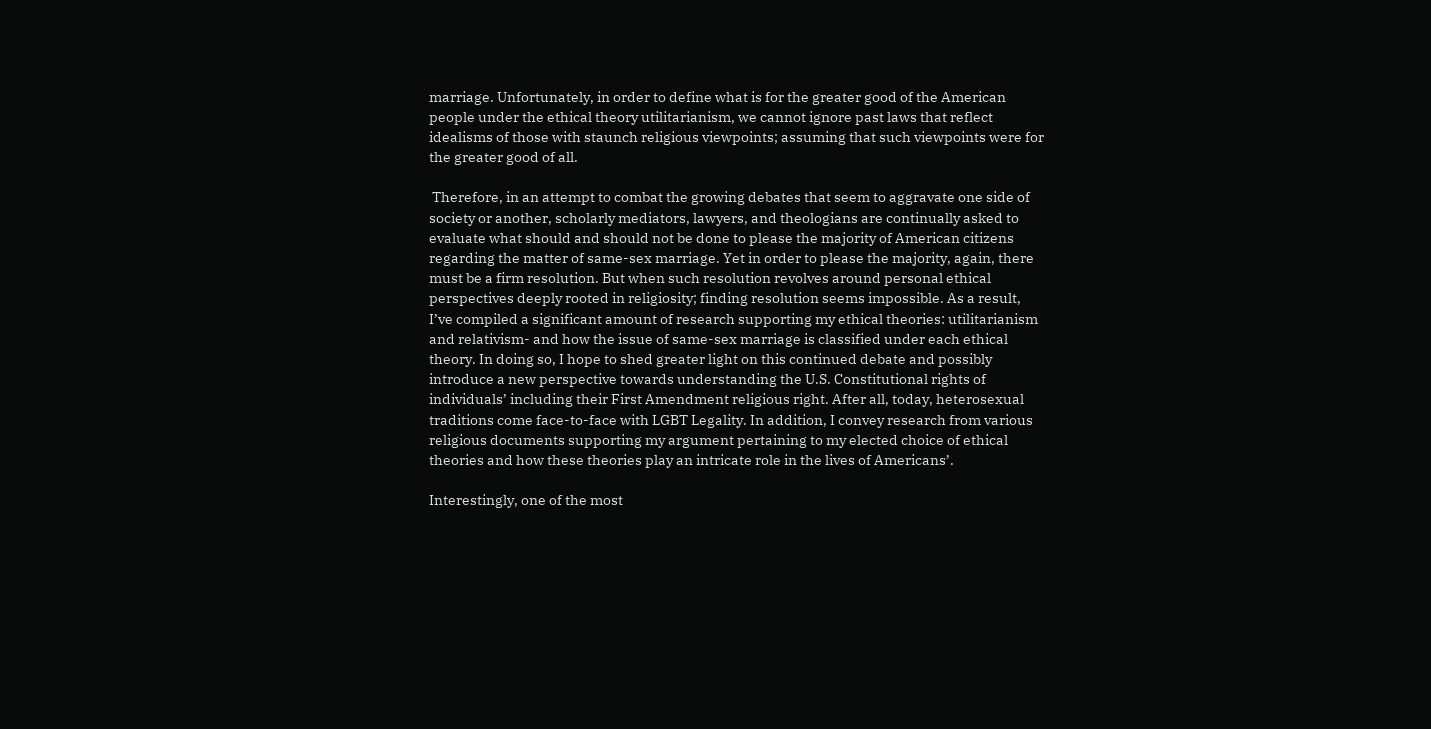marriage. Unfortunately, in order to define what is for the greater good of the American people under the ethical theory utilitarianism, we cannot ignore past laws that reflect idealisms of those with staunch religious viewpoints; assuming that such viewpoints were for the greater good of all.

 Therefore, in an attempt to combat the growing debates that seem to aggravate one side of society or another, scholarly mediators, lawyers, and theologians are continually asked to evaluate what should and should not be done to please the majority of American citizens regarding the matter of same-sex marriage. Yet in order to please the majority, again, there must be a firm resolution. But when such resolution revolves around personal ethical perspectives deeply rooted in religiosity; finding resolution seems impossible. As a result, I’ve compiled a significant amount of research supporting my ethical theories: utilitarianism and relativism- and how the issue of same-sex marriage is classified under each ethical theory. In doing so, I hope to shed greater light on this continued debate and possibly introduce a new perspective towards understanding the U.S. Constitutional rights of individuals’ including their First Amendment religious right. After all, today, heterosexual traditions come face-to-face with LGBT Legality. In addition, I convey research from various religious documents supporting my argument pertaining to my elected choice of ethical theories and how these theories play an intricate role in the lives of Americans’.

Interestingly, one of the most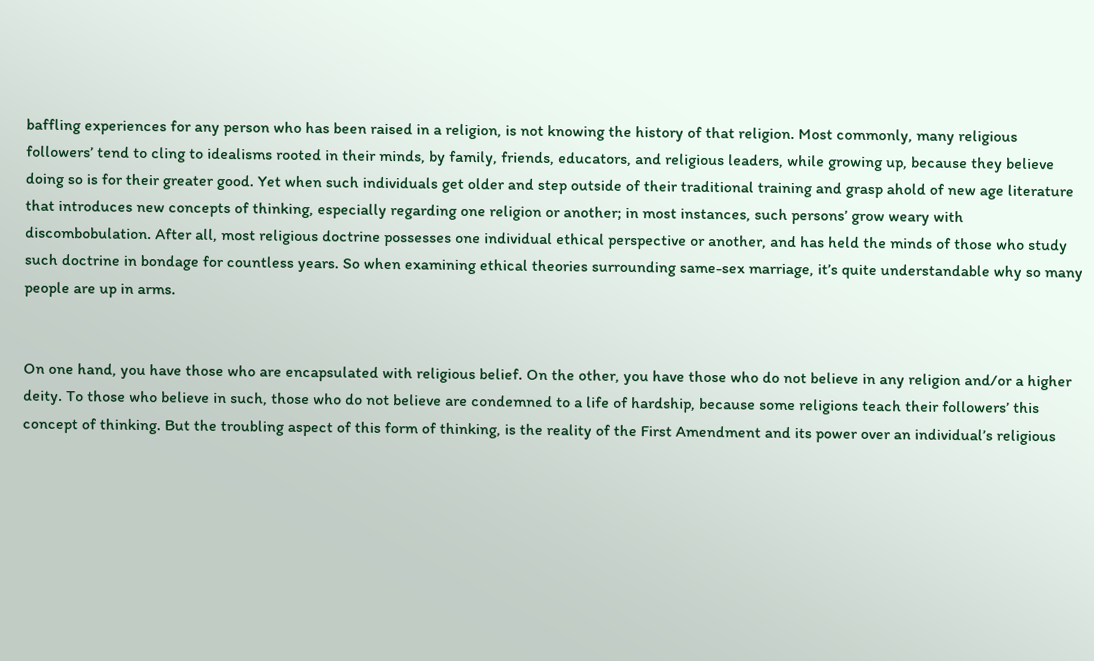baffling experiences for any person who has been raised in a religion, is not knowing the history of that religion. Most commonly, many religious followers’ tend to cling to idealisms rooted in their minds, by family, friends, educators, and religious leaders, while growing up, because they believe doing so is for their greater good. Yet when such individuals get older and step outside of their traditional training and grasp ahold of new age literature that introduces new concepts of thinking, especially regarding one religion or another; in most instances, such persons’ grow weary with discombobulation. After all, most religious doctrine possesses one individual ethical perspective or another, and has held the minds of those who study such doctrine in bondage for countless years. So when examining ethical theories surrounding same-sex marriage, it’s quite understandable why so many people are up in arms.


On one hand, you have those who are encapsulated with religious belief. On the other, you have those who do not believe in any religion and/or a higher deity. To those who believe in such, those who do not believe are condemned to a life of hardship, because some religions teach their followers’ this concept of thinking. But the troubling aspect of this form of thinking, is the reality of the First Amendment and its power over an individual’s religious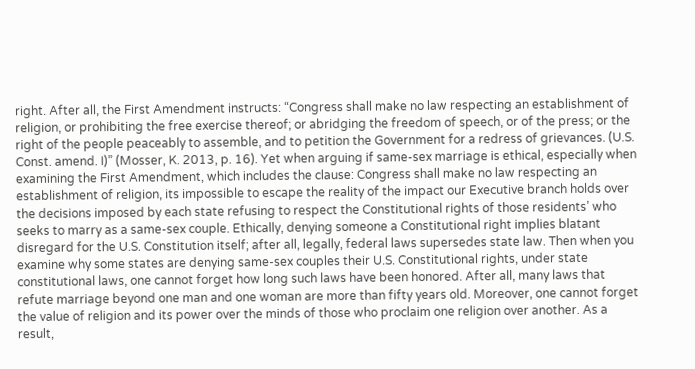right. After all, the First Amendment instructs: “Congress shall make no law respecting an establishment of religion, or prohibiting the free exercise thereof; or abridging the freedom of speech, or of the press; or the right of the people peaceably to assemble, and to petition the Government for a redress of grievances. (U.S. Const. amend. I)” (Mosser, K. 2013, p. 16). Yet when arguing if same-sex marriage is ethical, especially when examining the First Amendment, which includes the clause: Congress shall make no law respecting an establishment of religion, its impossible to escape the reality of the impact our Executive branch holds over the decisions imposed by each state refusing to respect the Constitutional rights of those residents’ who seeks to marry as a same-sex couple. Ethically, denying someone a Constitutional right implies blatant disregard for the U.S. Constitution itself; after all, legally, federal laws supersedes state law. Then when you examine why some states are denying same-sex couples their U.S. Constitutional rights, under state constitutional laws, one cannot forget how long such laws have been honored. After all, many laws that refute marriage beyond one man and one woman are more than fifty years old. Moreover, one cannot forget the value of religion and its power over the minds of those who proclaim one religion over another. As a result,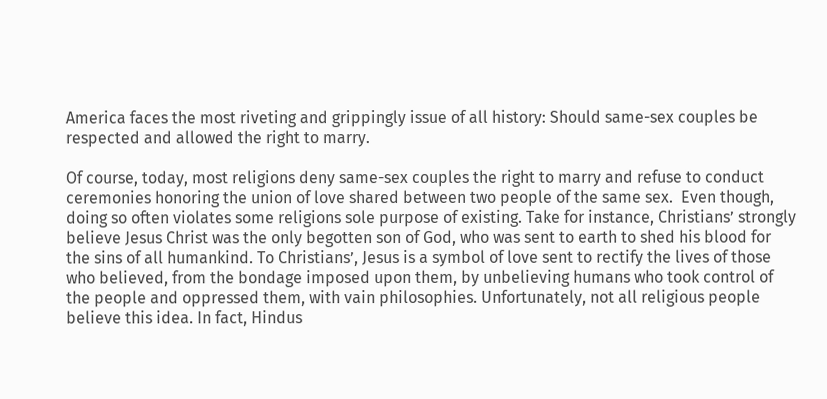America faces the most riveting and grippingly issue of all history: Should same-sex couples be respected and allowed the right to marry.

Of course, today, most religions deny same-sex couples the right to marry and refuse to conduct ceremonies honoring the union of love shared between two people of the same sex.  Even though, doing so often violates some religions sole purpose of existing. Take for instance, Christians’ strongly believe Jesus Christ was the only begotten son of God, who was sent to earth to shed his blood for the sins of all humankind. To Christians’, Jesus is a symbol of love sent to rectify the lives of those who believed, from the bondage imposed upon them, by unbelieving humans who took control of the people and oppressed them, with vain philosophies. Unfortunately, not all religious people believe this idea. In fact, Hindus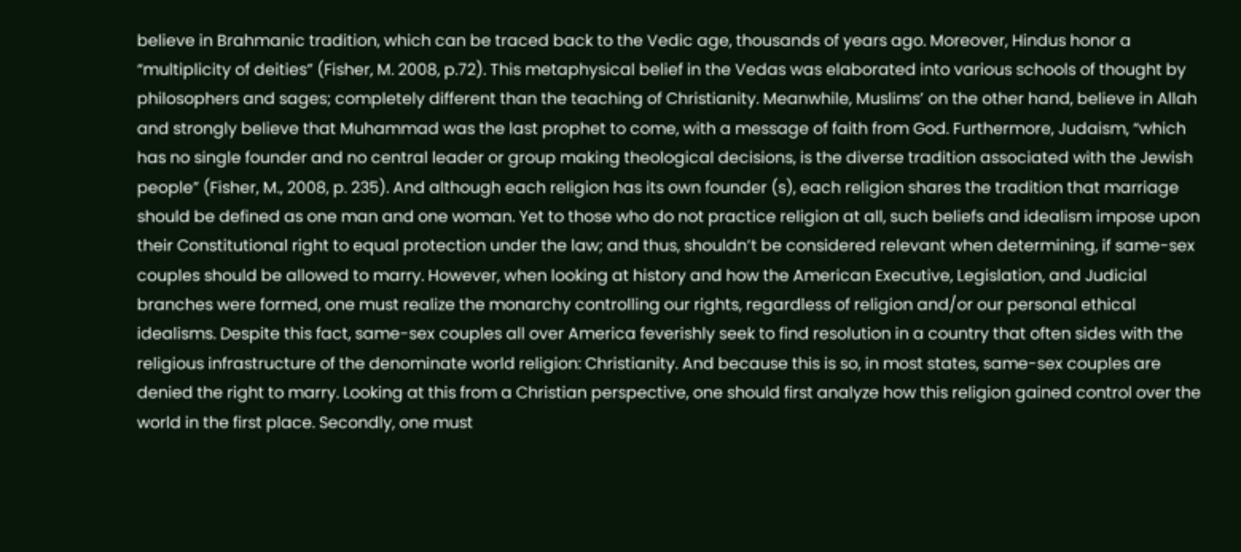believe in Brahmanic tradition, which can be traced back to the Vedic age, thousands of years ago. Moreover, Hindus honor a “multiplicity of deities” (Fisher, M. 2008, p.72). This metaphysical belief in the Vedas was elaborated into various schools of thought by philosophers and sages; completely different than the teaching of Christianity. Meanwhile, Muslims’ on the other hand, believe in Allah and strongly believe that Muhammad was the last prophet to come, with a message of faith from God. Furthermore, Judaism, “which has no single founder and no central leader or group making theological decisions, is the diverse tradition associated with the Jewish people” (Fisher, M., 2008, p. 235). And although each religion has its own founder (s), each religion shares the tradition that marriage should be defined as one man and one woman. Yet to those who do not practice religion at all, such beliefs and idealism impose upon their Constitutional right to equal protection under the law; and thus, shouldn’t be considered relevant when determining, if same-sex couples should be allowed to marry. However, when looking at history and how the American Executive, Legislation, and Judicial branches were formed, one must realize the monarchy controlling our rights, regardless of religion and/or our personal ethical idealisms. Despite this fact, same-sex couples all over America feverishly seek to find resolution in a country that often sides with the religious infrastructure of the denominate world religion: Christianity. And because this is so, in most states, same-sex couples are denied the right to marry. Looking at this from a Christian perspective, one should first analyze how this religion gained control over the world in the first place. Secondly, one must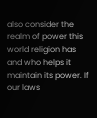also consider the realm of power this world religion has and who helps it maintain its power. If our laws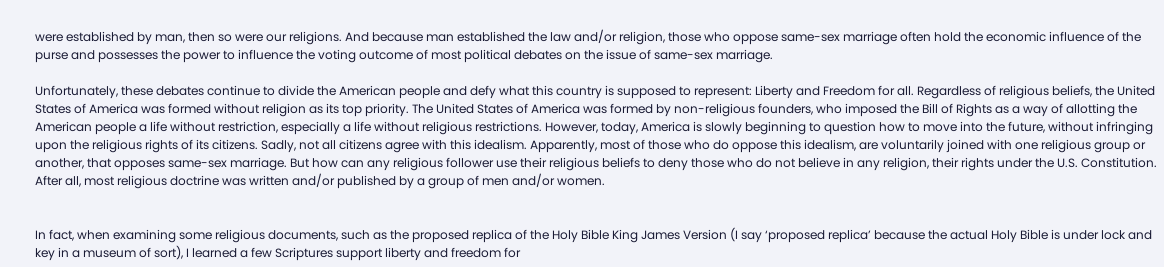were established by man, then so were our religions. And because man established the law and/or religion, those who oppose same-sex marriage often hold the economic influence of the purse and possesses the power to influence the voting outcome of most political debates on the issue of same-sex marriage.

Unfortunately, these debates continue to divide the American people and defy what this country is supposed to represent: Liberty and Freedom for all. Regardless of religious beliefs, the United States of America was formed without religion as its top priority. The United States of America was formed by non-religious founders, who imposed the Bill of Rights as a way of allotting the American people a life without restriction, especially a life without religious restrictions. However, today, America is slowly beginning to question how to move into the future, without infringing upon the religious rights of its citizens. Sadly, not all citizens agree with this idealism. Apparently, most of those who do oppose this idealism, are voluntarily joined with one religious group or another, that opposes same-sex marriage. But how can any religious follower use their religious beliefs to deny those who do not believe in any religion, their rights under the U.S. Constitution. After all, most religious doctrine was written and/or published by a group of men and/or women.


In fact, when examining some religious documents, such as the proposed replica of the Holy Bible King James Version (I say ‘proposed replica’ because the actual Holy Bible is under lock and key in a museum of sort), I learned a few Scriptures support liberty and freedom for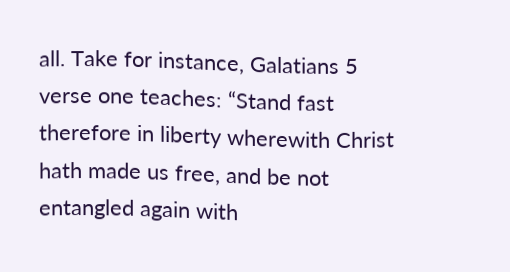all. Take for instance, Galatians 5 verse one teaches: “Stand fast therefore in liberty wherewith Christ hath made us free, and be not entangled again with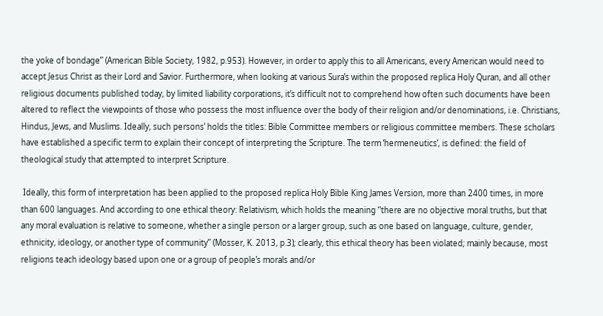the yoke of bondage” (American Bible Society, 1982, p.953). However, in order to apply this to all Americans, every American would need to accept Jesus Christ as their Lord and Savior. Furthermore, when looking at various Sura’s within the proposed replica Holy Quran, and all other religious documents published today, by limited liability corporations, it’s difficult not to comprehend how often such documents have been altered to reflect the viewpoints of those who possess the most influence over the body of their religion and/or denominations, i.e. Christians, Hindus, Jews, and Muslims. Ideally, such persons’ holds the titles: Bible Committee members or religious committee members. These scholars have established a specific term to explain their concept of interpreting the Scripture. The term ‘hermeneutics’, is defined: the field of theological study that attempted to interpret Scripture.

 Ideally, this form of interpretation has been applied to the proposed replica Holy Bible King James Version, more than 2400 times, in more than 600 languages. And according to one ethical theory: Relativism, which holds the meaning “there are no objective moral truths, but that any moral evaluation is relative to someone, whether a single person or a larger group, such as one based on language, culture, gender, ethnicity, ideology, or another type of community” (Mosser, K. 2013, p.3); clearly, this ethical theory has been violated; mainly because, most religions teach ideology based upon one or a group of people’s morals and/or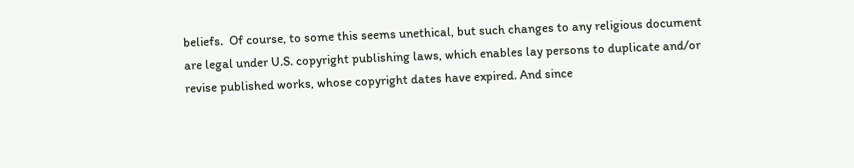beliefs.  Of course, to some this seems unethical, but such changes to any religious document are legal under U.S. copyright publishing laws, which enables lay persons to duplicate and/or revise published works, whose copyright dates have expired. And since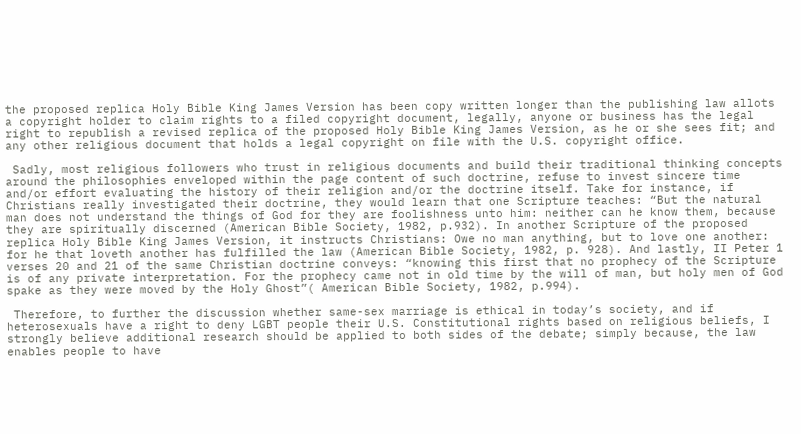the proposed replica Holy Bible King James Version has been copy written longer than the publishing law allots a copyright holder to claim rights to a filed copyright document, legally, anyone or business has the legal right to republish a revised replica of the proposed Holy Bible King James Version, as he or she sees fit; and any other religious document that holds a legal copyright on file with the U.S. copyright office.

 Sadly, most religious followers who trust in religious documents and build their traditional thinking concepts around the philosophies enveloped within the page content of such doctrine, refuse to invest sincere time and/or effort evaluating the history of their religion and/or the doctrine itself. Take for instance, if Christians really investigated their doctrine, they would learn that one Scripture teaches: “But the natural man does not understand the things of God for they are foolishness unto him: neither can he know them, because they are spiritually discerned (American Bible Society, 1982, p.932). In another Scripture of the proposed replica Holy Bible King James Version, it instructs Christians: Owe no man anything, but to love one another: for he that loveth another has fulfilled the law (American Bible Society, 1982, p. 928). And lastly, II Peter 1 verses 20 and 21 of the same Christian doctrine conveys: “knowing this first that no prophecy of the Scripture is of any private interpretation. For the prophecy came not in old time by the will of man, but holy men of God spake as they were moved by the Holy Ghost”( American Bible Society, 1982, p.994).

 Therefore, to further the discussion whether same-sex marriage is ethical in today’s society, and if heterosexuals have a right to deny LGBT people their U.S. Constitutional rights based on religious beliefs, I strongly believe additional research should be applied to both sides of the debate; simply because, the law enables people to have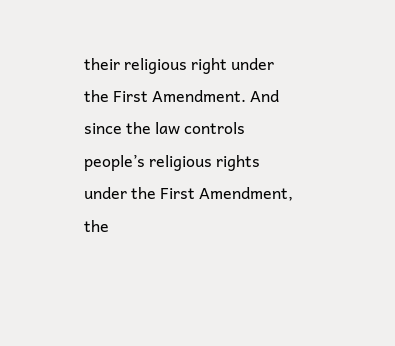their religious right under the First Amendment. And since the law controls people’s religious rights under the First Amendment, the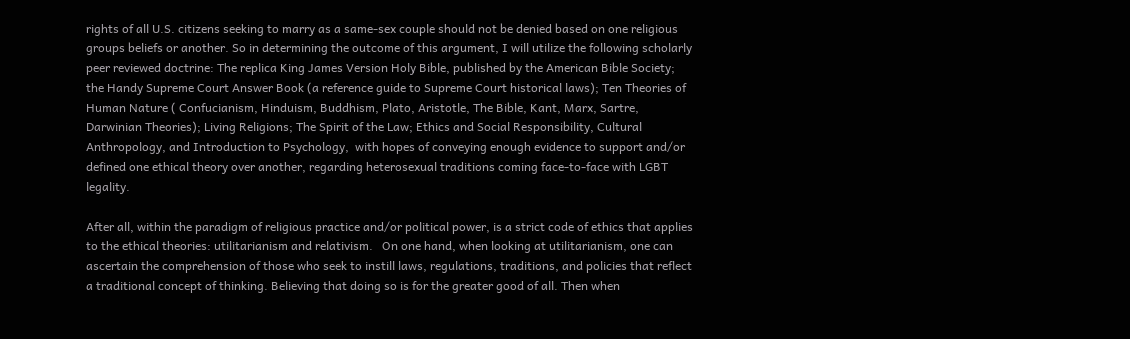rights of all U.S. citizens seeking to marry as a same-sex couple should not be denied based on one religious groups beliefs or another. So in determining the outcome of this argument, I will utilize the following scholarly peer reviewed doctrine: The replica King James Version Holy Bible, published by the American Bible Society; the Handy Supreme Court Answer Book (a reference guide to Supreme Court historical laws); Ten Theories of Human Nature ( Confucianism, Hinduism, Buddhism, Plato, Aristotle, The Bible, Kant, Marx, Sartre, Darwinian Theories); Living Religions; The Spirit of the Law; Ethics and Social Responsibility, Cultural Anthropology, and Introduction to Psychology,  with hopes of conveying enough evidence to support and/or defined one ethical theory over another, regarding heterosexual traditions coming face-to-face with LGBT legality.

After all, within the paradigm of religious practice and/or political power, is a strict code of ethics that applies to the ethical theories: utilitarianism and relativism.   On one hand, when looking at utilitarianism, one can ascertain the comprehension of those who seek to instill laws, regulations, traditions, and policies that reflect a traditional concept of thinking. Believing that doing so is for the greater good of all. Then when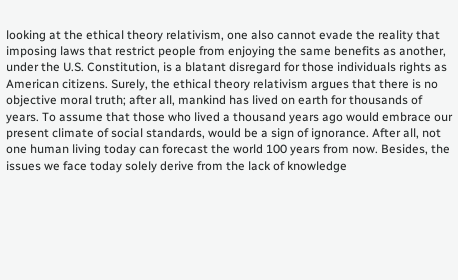looking at the ethical theory relativism, one also cannot evade the reality that imposing laws that restrict people from enjoying the same benefits as another, under the U.S. Constitution, is a blatant disregard for those individuals rights as American citizens. Surely, the ethical theory relativism argues that there is no objective moral truth; after all, mankind has lived on earth for thousands of years. To assume that those who lived a thousand years ago would embrace our present climate of social standards, would be a sign of ignorance. After all, not one human living today can forecast the world 100 years from now. Besides, the issues we face today solely derive from the lack of knowledge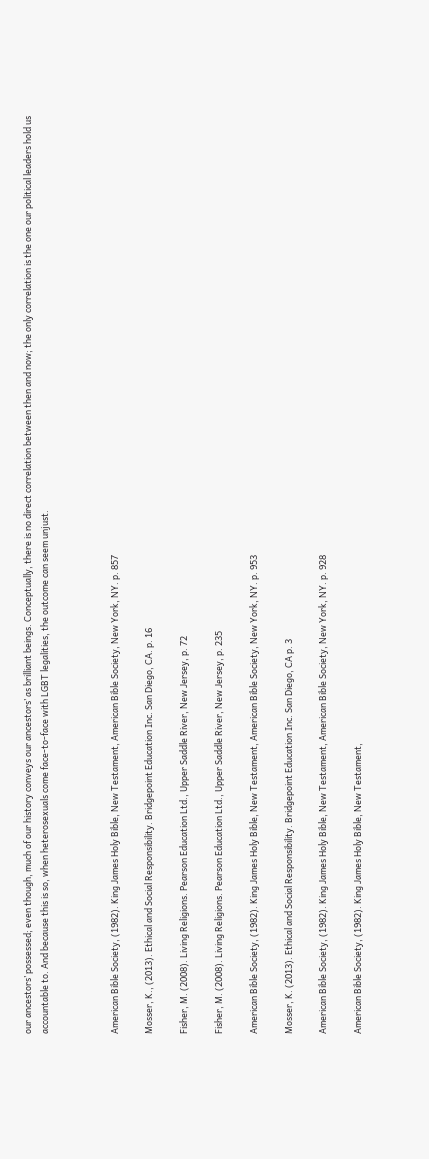our ancestors’ possessed; even though, much of our history conveys our ancestors’ as brilliant beings. Conceptually, there is no direct correlation between then and now; the only correlation is the one our political leaders hold us accountable to. And because this is so, when heterosexuals come face-to-face with LGBT legalities, the outcome can seem unjust.



American Bible Society, (1982). King James Holy Bible, New Testament, American Bible Society, New York, NY. p. 857

Mosser, K., (2013). Ethical and Social Responsibility. Bridgepoint Education Inc. San Diego, CA. p. 16

Fisher, M. (2008). Living Religions. Pearson Education Ltd., Upper Saddle River, New Jersey, p. 72

Fisher, M. (2008). Living Religions. Pearson Education Ltd., Upper Saddle River, New Jersey, p. 235

American Bible Society, (1982). King James Holy Bible, New Testament, American Bible Society, New York, NY. p. 953

Mosser, K. (2013). Ethical and Social Responsibility. Bridgepoint Education Inc. San Diego, CA p. 3

American Bible Society, (1982). King James Holy Bible, New Testament, American Bible Society, New York, NY. p. 928

American Bible Society, (1982). King James Holy Bible, New Testament,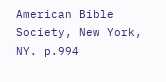American Bible Society, New York, NY. p.994